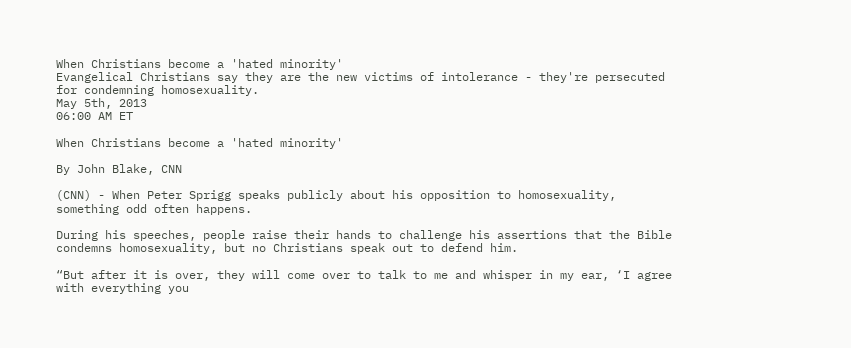When Christians become a 'hated minority'
Evangelical Christians say they are the new victims of intolerance - they're persecuted for condemning homosexuality.
May 5th, 2013
06:00 AM ET

When Christians become a 'hated minority'

By John Blake, CNN

(CNN) - When Peter Sprigg speaks publicly about his opposition to homosexuality, something odd often happens.

During his speeches, people raise their hands to challenge his assertions that the Bible condemns homosexuality, but no Christians speak out to defend him.

“But after it is over, they will come over to talk to me and whisper in my ear, ‘I agree with everything you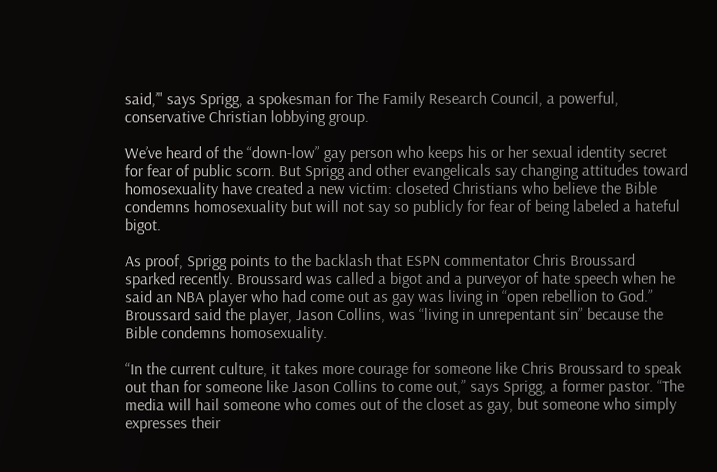said,’" says Sprigg, a spokesman for The Family Research Council, a powerful, conservative Christian lobbying group.

We’ve heard of the “down-low” gay person who keeps his or her sexual identity secret for fear of public scorn. But Sprigg and other evangelicals say changing attitudes toward homosexuality have created a new victim: closeted Christians who believe the Bible condemns homosexuality but will not say so publicly for fear of being labeled a hateful bigot.

As proof, Sprigg points to the backlash that ESPN commentator Chris Broussard sparked recently. Broussard was called a bigot and a purveyor of hate speech when he said an NBA player who had come out as gay was living in “open rebellion to God.” Broussard said the player, Jason Collins, was “living in unrepentant sin” because the Bible condemns homosexuality.

“In the current culture, it takes more courage for someone like Chris Broussard to speak out than for someone like Jason Collins to come out,” says Sprigg, a former pastor. “The media will hail someone who comes out of the closet as gay, but someone who simply expresses their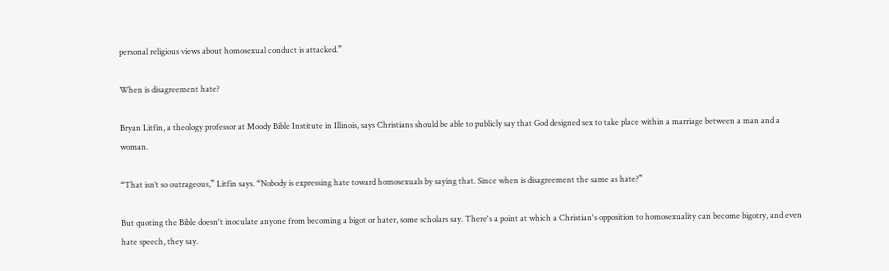personal religious views about homosexual conduct is attacked.”

When is disagreement hate?

Bryan Litfin, a theology professor at Moody Bible Institute in Illinois, says Christians should be able to publicly say that God designed sex to take place within a marriage between a man and a woman.

“That isn’t so outrageous,” Litfin says. “Nobody is expressing hate toward homosexuals by saying that. Since when is disagreement the same as hate?”

But quoting the Bible doesn't inoculate anyone from becoming a bigot or hater, some scholars say. There's a point at which a Christian's opposition to homosexuality can become bigotry, and even hate speech, they say.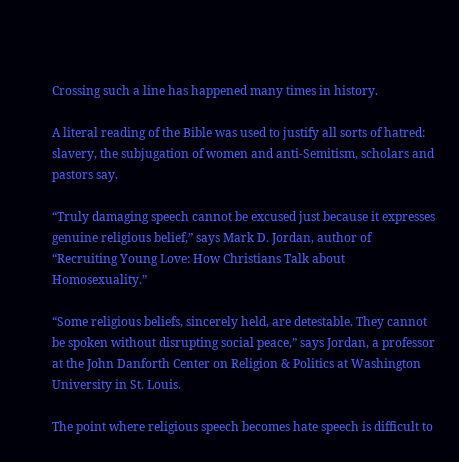Crossing such a line has happened many times in history.

A literal reading of the Bible was used to justify all sorts of hatred: slavery, the subjugation of women and anti-Semitism, scholars and pastors say.

“Truly damaging speech cannot be excused just because it expresses genuine religious belief,” says Mark D. Jordan, author of “Recruiting Young Love: How Christians Talk about Homosexuality.”

“Some religious beliefs, sincerely held, are detestable. They cannot be spoken without disrupting social peace,” says Jordan, a professor at the John Danforth Center on Religion & Politics at Washington University in St. Louis.

The point where religious speech becomes hate speech is difficult to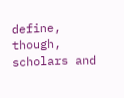define, though, scholars and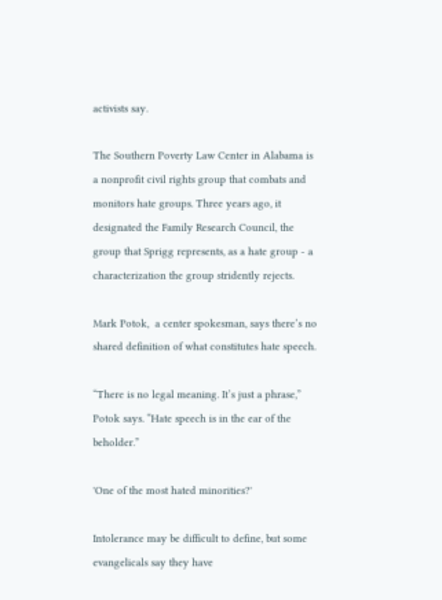activists say.

The Southern Poverty Law Center in Alabama is a nonprofit civil rights group that combats and monitors hate groups. Three years ago, it designated the Family Research Council, the group that Sprigg represents, as a hate group - a characterization the group stridently rejects.

Mark Potok,  a center spokesman, says there’s no shared definition of what constitutes hate speech.

“There is no legal meaning. It’s just a phrase,” Potok says. “Hate speech is in the ear of the beholder.”

'One of the most hated minorities?'

Intolerance may be difficult to define, but some evangelicals say they have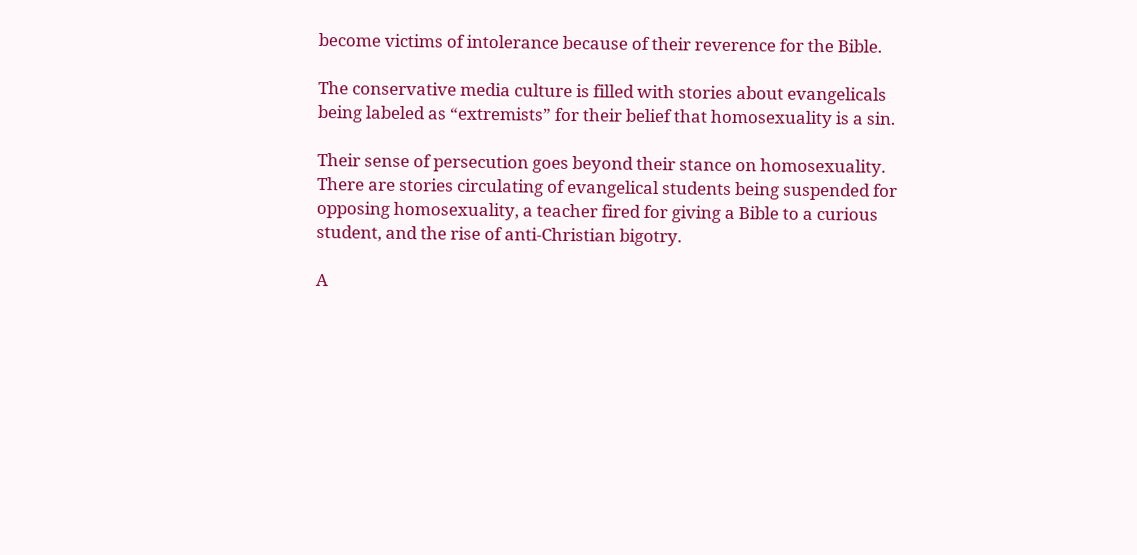become victims of intolerance because of their reverence for the Bible.

The conservative media culture is filled with stories about evangelicals being labeled as “extremists” for their belief that homosexuality is a sin.

Their sense of persecution goes beyond their stance on homosexuality. There are stories circulating of evangelical students being suspended for opposing homosexuality, a teacher fired for giving a Bible to a curious student, and the rise of anti-Christian bigotry.

A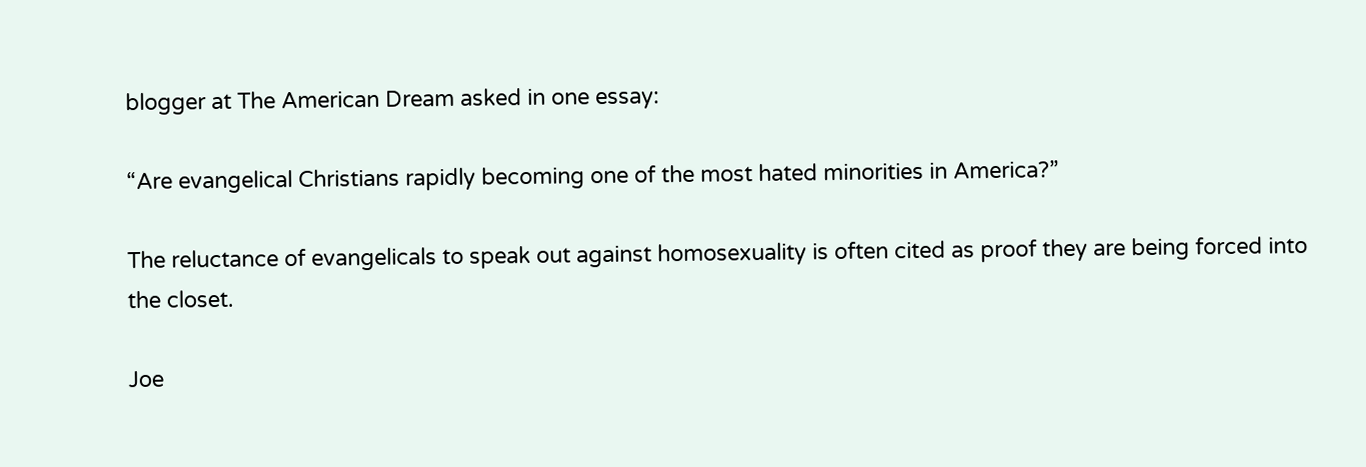blogger at The American Dream asked in one essay:

“Are evangelical Christians rapidly becoming one of the most hated minorities in America?”

The reluctance of evangelicals to speak out against homosexuality is often cited as proof they are being forced into the closet.

Joe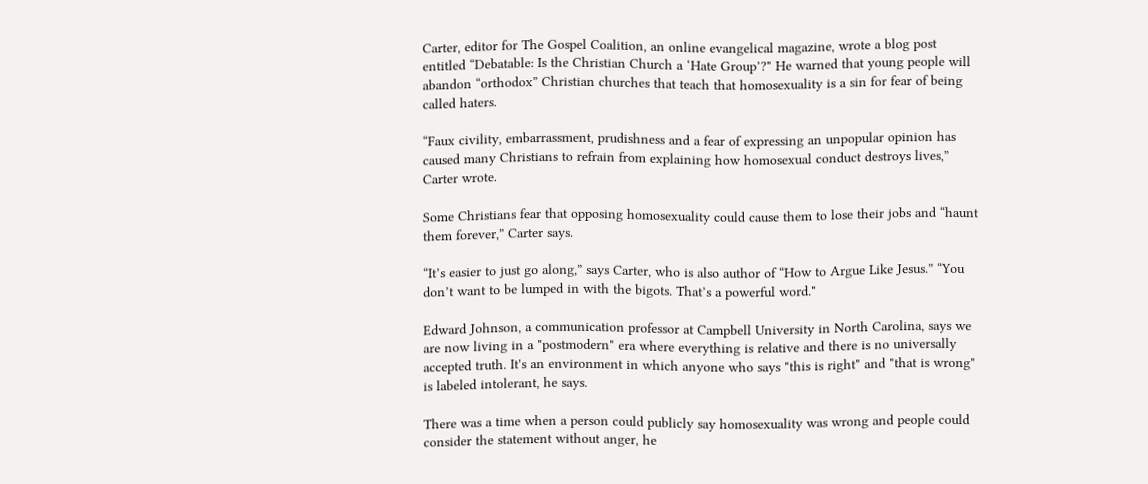Carter, editor for The Gospel Coalition, an online evangelical magazine, wrote a blog post entitled “Debatable: Is the Christian Church a ‘Hate Group’?" He warned that young people will abandon “orthodox” Christian churches that teach that homosexuality is a sin for fear of being called haters.

“Faux civility, embarrassment, prudishness and a fear of expressing an unpopular opinion has caused many Christians to refrain from explaining how homosexual conduct destroys lives,” Carter wrote.

Some Christians fear that opposing homosexuality could cause them to lose their jobs and “haunt them forever,” Carter says.

“It’s easier to just go along,” says Carter, who is also author of “How to Argue Like Jesus.” “You don’t want to be lumped in with the bigots. That’s a powerful word."

Edward Johnson, a communication professor at Campbell University in North Carolina, says we are now living in a "postmodern" era where everything is relative and there is no universally accepted truth. It's an environment in which anyone who says "this is right" and "that is wrong" is labeled intolerant, he says.

There was a time when a person could publicly say homosexuality was wrong and people could consider the statement without anger, he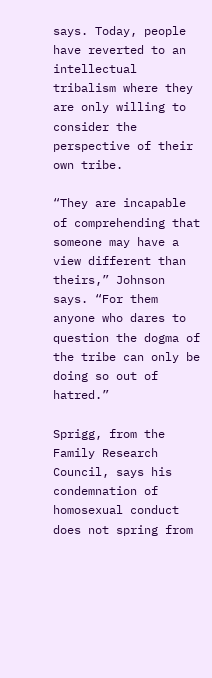says. Today, people have reverted to an intellectual tribalism where they are only willing to consider the perspective of their own tribe.

“They are incapable of comprehending that someone may have a view different than theirs,” Johnson says. “For them anyone who dares to question the dogma of the tribe can only be doing so out of hatred.”

Sprigg, from the Family Research Council, says his condemnation of homosexual conduct does not spring from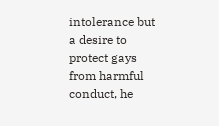intolerance but a desire to protect gays from harmful conduct, he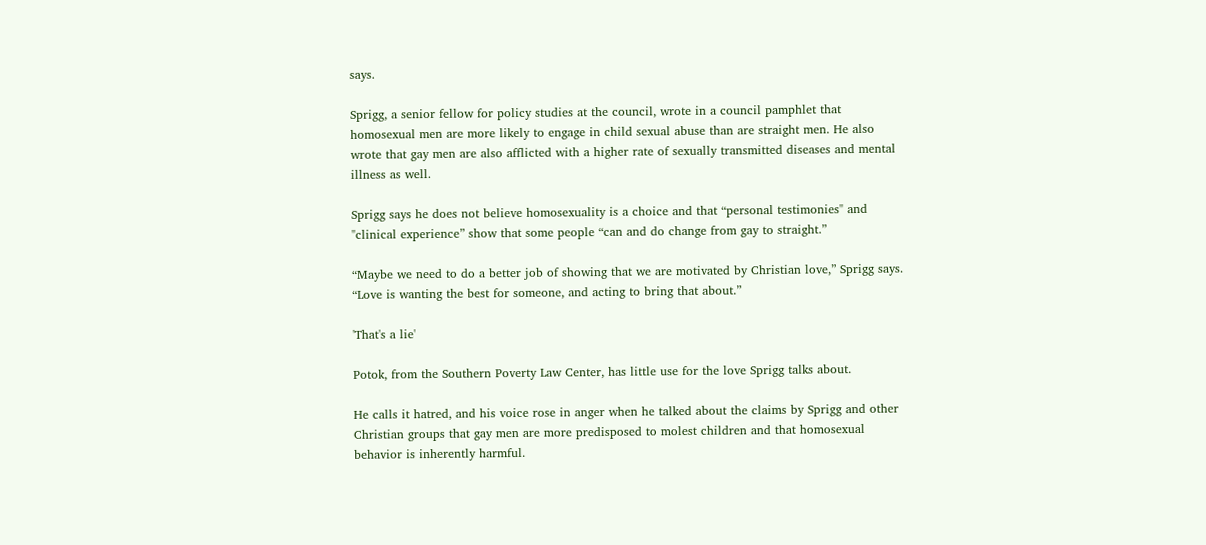says.

Sprigg, a senior fellow for policy studies at the council, wrote in a council pamphlet that homosexual men are more likely to engage in child sexual abuse than are straight men. He also wrote that gay men are also afflicted with a higher rate of sexually transmitted diseases and mental illness as well.

Sprigg says he does not believe homosexuality is a choice and that “personal testimonies" and "clinical experience” show that some people “can and do change from gay to straight.”

“Maybe we need to do a better job of showing that we are motivated by Christian love,” Sprigg says. “Love is wanting the best for someone, and acting to bring that about.”

'That's a lie'

Potok, from the Southern Poverty Law Center, has little use for the love Sprigg talks about.

He calls it hatred, and his voice rose in anger when he talked about the claims by Sprigg and other Christian groups that gay men are more predisposed to molest children and that homosexual behavior is inherently harmful.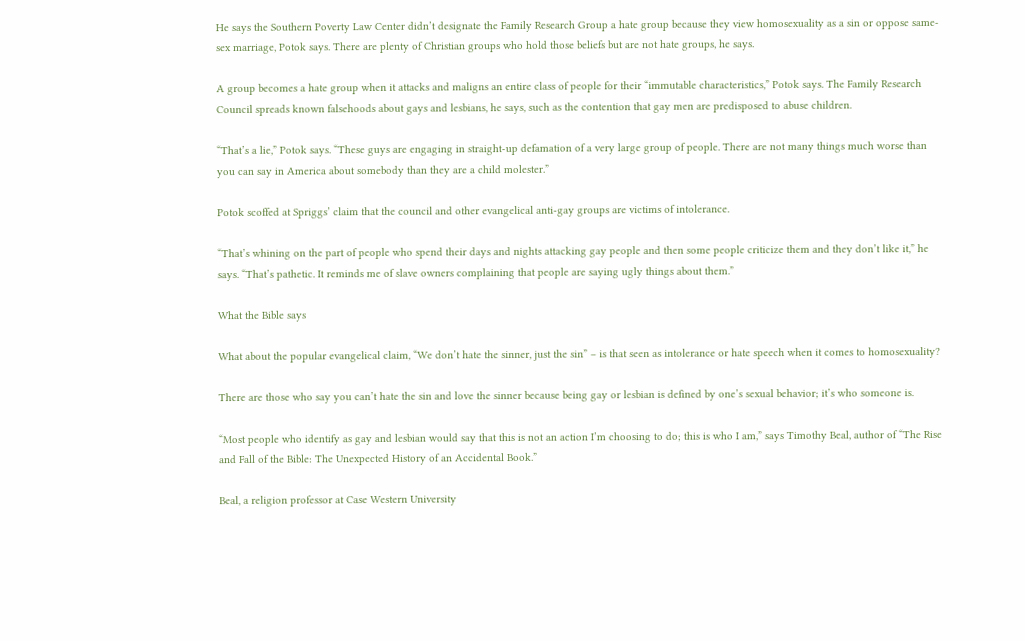He says the Southern Poverty Law Center didn’t designate the Family Research Group a hate group because they view homosexuality as a sin or oppose same-sex marriage, Potok says. There are plenty of Christian groups who hold those beliefs but are not hate groups, he says.

A group becomes a hate group when it attacks and maligns an entire class of people for their “immutable characteristics,” Potok says. The Family Research Council spreads known falsehoods about gays and lesbians, he says, such as the contention that gay men are predisposed to abuse children.

“That’s a lie,” Potok says. “These guys are engaging in straight-up defamation of a very large group of people. There are not many things much worse than you can say in America about somebody than they are a child molester.”

Potok scoffed at Spriggs’ claim that the council and other evangelical anti-gay groups are victims of intolerance.

“That’s whining on the part of people who spend their days and nights attacking gay people and then some people criticize them and they don’t like it,” he says. “That’s pathetic. It reminds me of slave owners complaining that people are saying ugly things about them.”

What the Bible says

What about the popular evangelical claim, “We don’t hate the sinner, just the sin” – is that seen as intolerance or hate speech when it comes to homosexuality?

There are those who say you can’t hate the sin and love the sinner because being gay or lesbian is defined by one’s sexual behavior; it’s who someone is.

“Most people who identify as gay and lesbian would say that this is not an action I’m choosing to do; this is who I am,” says Timothy Beal, author of “The Rise and Fall of the Bible: The Unexpected History of an Accidental Book.”

Beal, a religion professor at Case Western University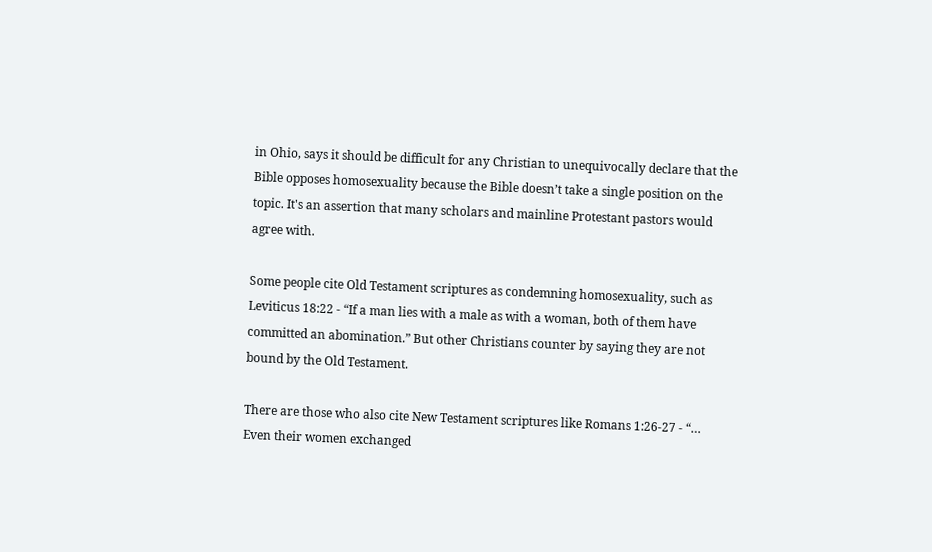in Ohio, says it should be difficult for any Christian to unequivocally declare that the Bible opposes homosexuality because the Bible doesn’t take a single position on the topic. It's an assertion that many scholars and mainline Protestant pastors would agree with.

Some people cite Old Testament scriptures as condemning homosexuality, such as  Leviticus 18:22 - “If a man lies with a male as with a woman, both of them have committed an abomination.” But other Christians counter by saying they are not bound by the Old Testament.

There are those who also cite New Testament scriptures like Romans 1:26-27 - “… Even their women exchanged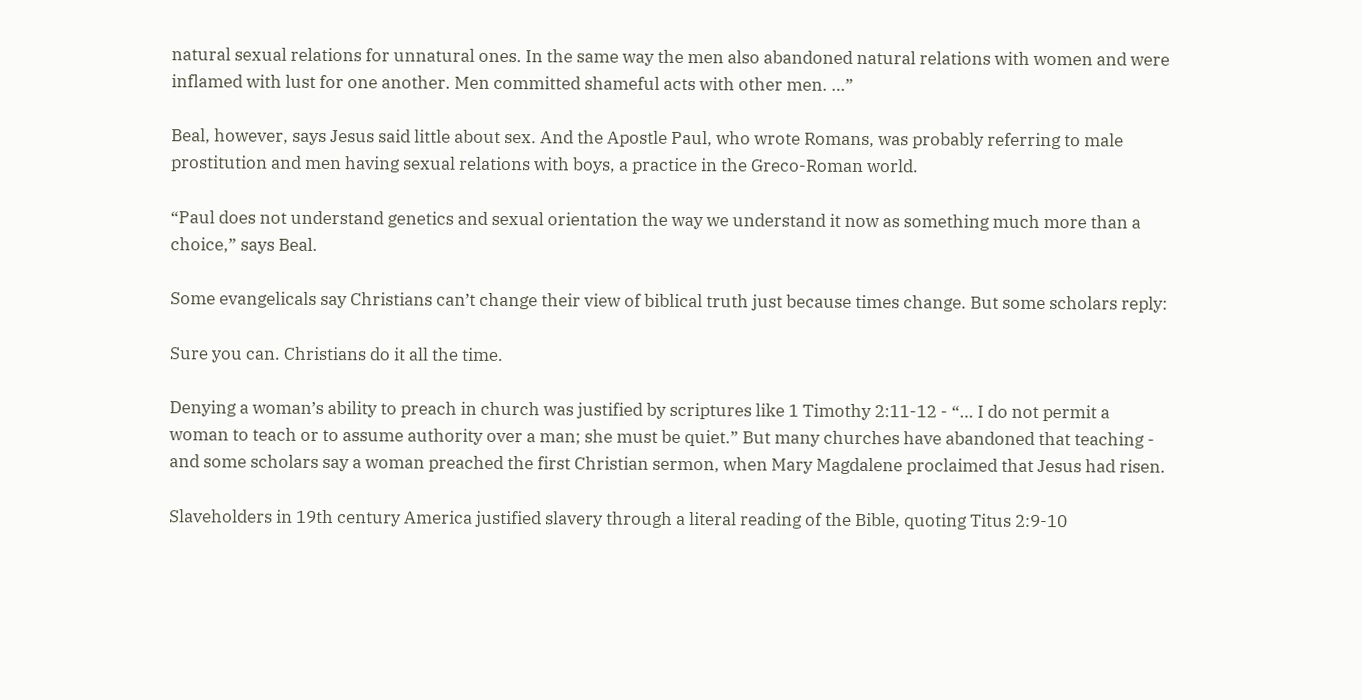natural sexual relations for unnatural ones. In the same way the men also abandoned natural relations with women and were inflamed with lust for one another. Men committed shameful acts with other men. …”

Beal, however, says Jesus said little about sex. And the Apostle Paul, who wrote Romans, was probably referring to male prostitution and men having sexual relations with boys, a practice in the Greco-Roman world.

“Paul does not understand genetics and sexual orientation the way we understand it now as something much more than a choice,” says Beal.

Some evangelicals say Christians can’t change their view of biblical truth just because times change. But some scholars reply:

Sure you can. Christians do it all the time.

Denying a woman’s ability to preach in church was justified by scriptures like 1 Timothy 2:11-12 - “… I do not permit a woman to teach or to assume authority over a man; she must be quiet.” But many churches have abandoned that teaching - and some scholars say a woman preached the first Christian sermon, when Mary Magdalene proclaimed that Jesus had risen.

Slaveholders in 19th century America justified slavery through a literal reading of the Bible, quoting Titus 2:9-10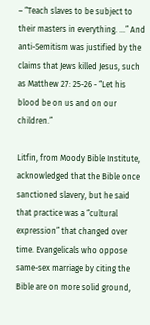– “Teach slaves to be subject to their masters in everything. …” And anti-Semitism was justified by the claims that Jews killed Jesus, such as Matthew 27: 25-26 - “Let his blood be on us and on our children.”

Litfin, from Moody Bible Institute, acknowledged that the Bible once sanctioned slavery, but he said that practice was a “cultural expression” that changed over time. Evangelicals who oppose same-sex marriage by citing the Bible are on more solid ground,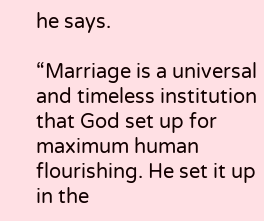he says.

“Marriage is a universal and timeless institution that God set up for maximum human flourishing. He set it up in the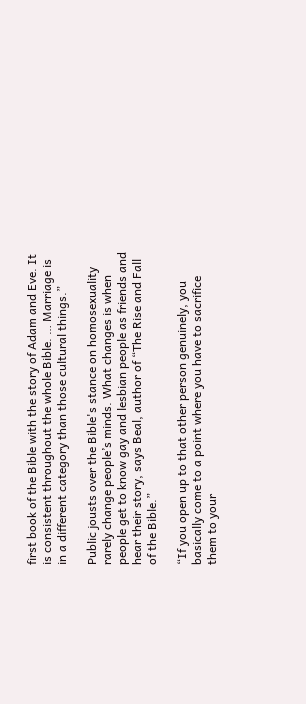first book of the Bible with the story of Adam and Eve. It is consistent throughout the whole Bible. … Marriage is in a different category than those cultural things.”

Public jousts over the Bible's stance on homosexuality rarely change people’s minds. What changes is when people get to know gay and lesbian people as friends and hear their story, says Beal, author of “The Rise and Fall of the Bible.”

“If you open up to that other person genuinely, you basically come to a point where you have to sacrifice them to your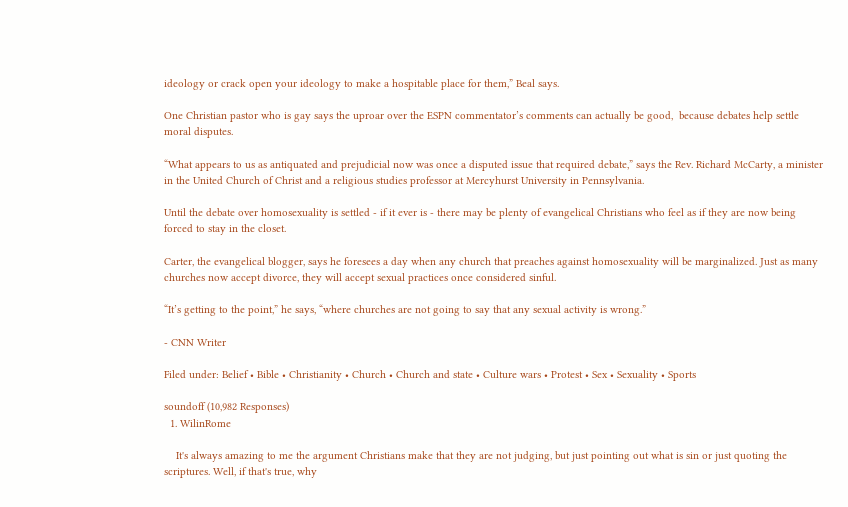ideology or crack open your ideology to make a hospitable place for them,” Beal says.

One Christian pastor who is gay says the uproar over the ESPN commentator’s comments can actually be good,  because debates help settle moral disputes.

“What appears to us as antiquated and prejudicial now was once a disputed issue that required debate,” says the Rev. Richard McCarty, a minister in the United Church of Christ and a religious studies professor at Mercyhurst University in Pennsylvania.

Until the debate over homosexuality is settled - if it ever is - there may be plenty of evangelical Christians who feel as if they are now being forced to stay in the closet.

Carter, the evangelical blogger, says he foresees a day when any church that preaches against homosexuality will be marginalized. Just as many churches now accept divorce, they will accept sexual practices once considered sinful.

“It’s getting to the point,” he says, “where churches are not going to say that any sexual activity is wrong.”

- CNN Writer

Filed under: Belief • Bible • Christianity • Church • Church and state • Culture wars • Protest • Sex • Sexuality • Sports

soundoff (10,982 Responses)
  1. WilinRome

    It's always amazing to me the argument Christians make that they are not judging, but just pointing out what is sin or just quoting the scriptures. Well, if that's true, why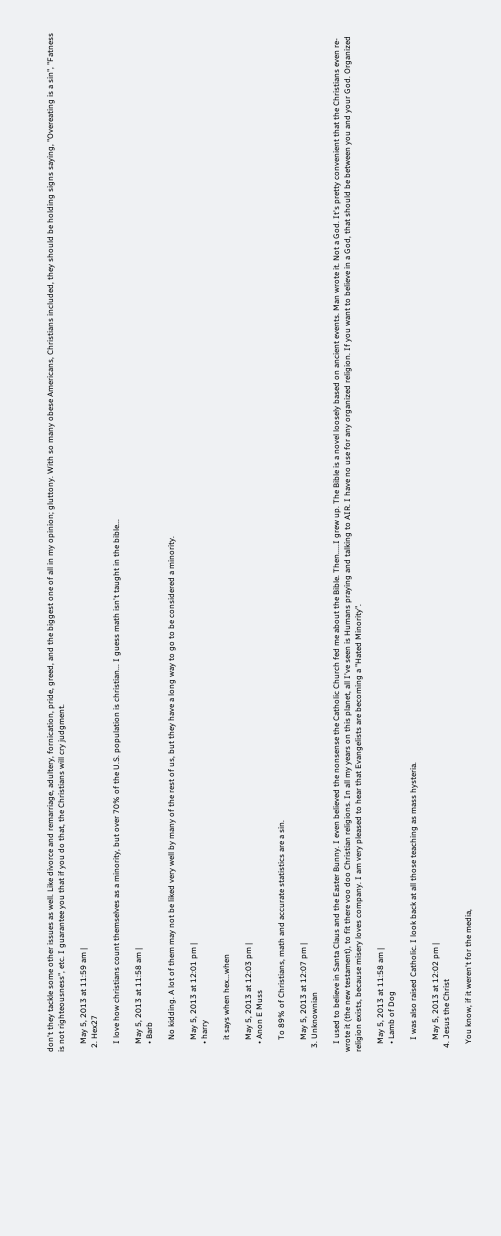don't they tackle some other issues as well. Like divorce and remarriage, adultery, fornication, pride, greed, and the biggest one of all in my opinion; gluttony. With so many obese Americans, Christians included, they should be holding signs saying, "Overeating is a sin", "Fatness is not righteousness", etc. I guarantee you that if you do that, the Christians will cry judgment.

    May 5, 2013 at 11:59 am |
  2. Hex27

    I love how christians count themselves as a minority, but over 70% of the U.S. population is christian... I guess math isn't taught in the bible...

    May 5, 2013 at 11:58 am |
    • Barb

      No kidding. A lot of them may not be liked very well by many of the rest of us, but they have a long way to go to be considered a minority.

      May 5, 2013 at 12:01 pm |
    • harry

      it says when hex...when

      May 5, 2013 at 12:03 pm |
    • Anon E Muss

      To 89% of Christians, math and accurate statistics are a sin.

      May 5, 2013 at 12:07 pm |
  3. Unknownian

    I used to believe in Santa Claus and the Easter Bunny. I even believed the nonsense the Catholic Church fed me about the Bible. Then.....I grew up. The Bible is a novel loosely based on ancient events. Man wrote it. Not a God. It's pretty convenient that the Christians even re-wrote it (the new testament), to fit there voo doo Christian religions. In all my years on this planet, all I've seen is Humans praying and talking to AIR. I have no use for any organized religion. If you want to believe in a God, that should be between you and your God. Organized religion exists, because misery loves company. I am very pleased to hear that Evangelists are becoming a "Hated Minority".

    May 5, 2013 at 11:58 am |
    • Lamb of Dog

      I was also raised Catholic. I look back at all those teaching as mass hysteria.

      May 5, 2013 at 12:02 pm |
  4. Jesus the Christ

    You know, if it weren't for the media,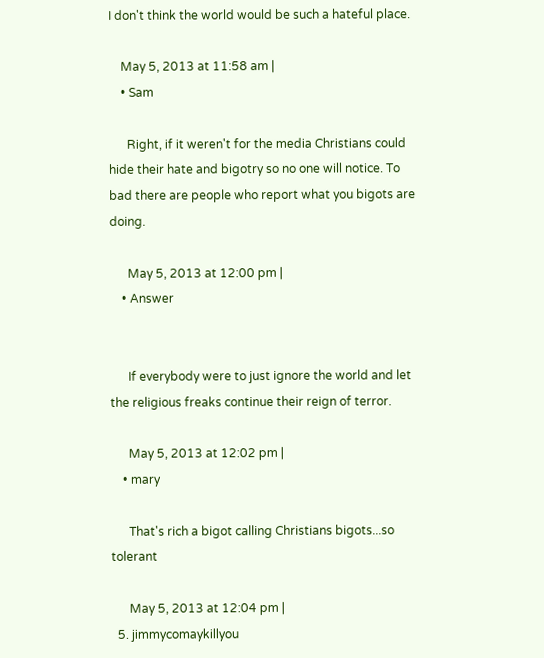I don't think the world would be such a hateful place.

    May 5, 2013 at 11:58 am |
    • Sam

      Right, if it weren't for the media Christians could hide their hate and bigotry so no one will notice. To bad there are people who report what you bigots are doing.

      May 5, 2013 at 12:00 pm |
    • Answer


      If everybody were to just ignore the world and let the religious freaks continue their reign of terror.

      May 5, 2013 at 12:02 pm |
    • mary

      That's rich a bigot calling Christians bigots...so tolerant

      May 5, 2013 at 12:04 pm |
  5. jimmycomaykillyou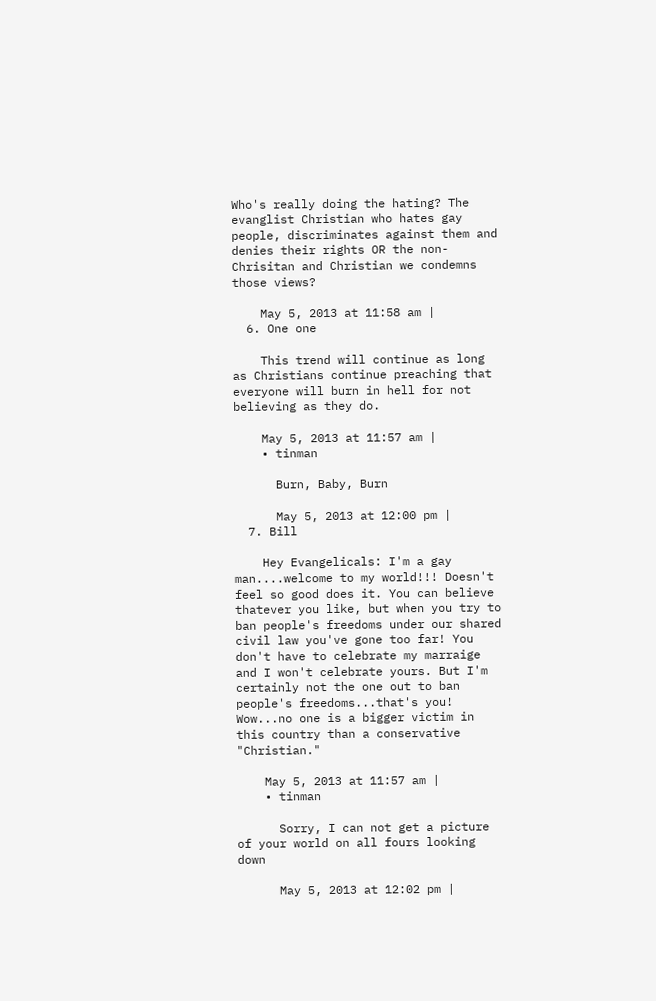Who's really doing the hating? The evanglist Christian who hates gay people, discriminates against them and denies their rights OR the non-Chrisitan and Christian we condemns those views?

    May 5, 2013 at 11:58 am |
  6. One one

    This trend will continue as long as Christians continue preaching that everyone will burn in hell for not believing as they do.

    May 5, 2013 at 11:57 am |
    • tinman

      Burn, Baby, Burn

      May 5, 2013 at 12:00 pm |
  7. Bill

    Hey Evangelicals: I'm a gay man....welcome to my world!!! Doesn't feel so good does it. You can believe thatever you like, but when you try to ban people's freedoms under our shared civil law you've gone too far! You don't have to celebrate my marraige and I won't celebrate yours. But I'm certainly not the one out to ban people's freedoms...that's you! Wow...no one is a bigger victim in this country than a conservative "Christian."

    May 5, 2013 at 11:57 am |
    • tinman

      Sorry, I can not get a picture of your world on all fours looking down

      May 5, 2013 at 12:02 pm |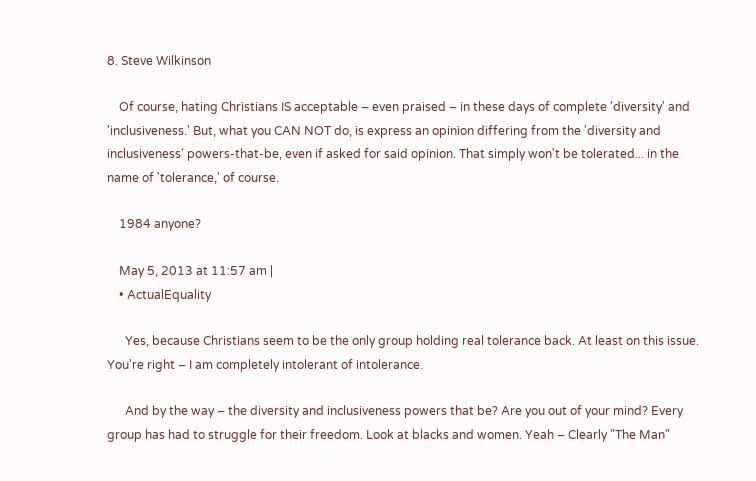8. Steve Wilkinson

    Of course, hating Christians IS acceptable – even praised – in these days of complete 'diversity' and 'inclusiveness.' But, what you CAN NOT do, is express an opinion differing from the 'diversity and inclusiveness' powers-that-be, even if asked for said opinion. That simply won't be tolerated... in the name of 'tolerance,' of course.

    1984 anyone?

    May 5, 2013 at 11:57 am |
    • ActualEquality

      Yes, because Christians seem to be the only group holding real tolerance back. At least on this issue. You're right – I am completely intolerant of intolerance.

      And by the way – the diversity and inclusiveness powers that be? Are you out of your mind? Every group has had to struggle for their freedom. Look at blacks and women. Yeah – Clearly "The Man"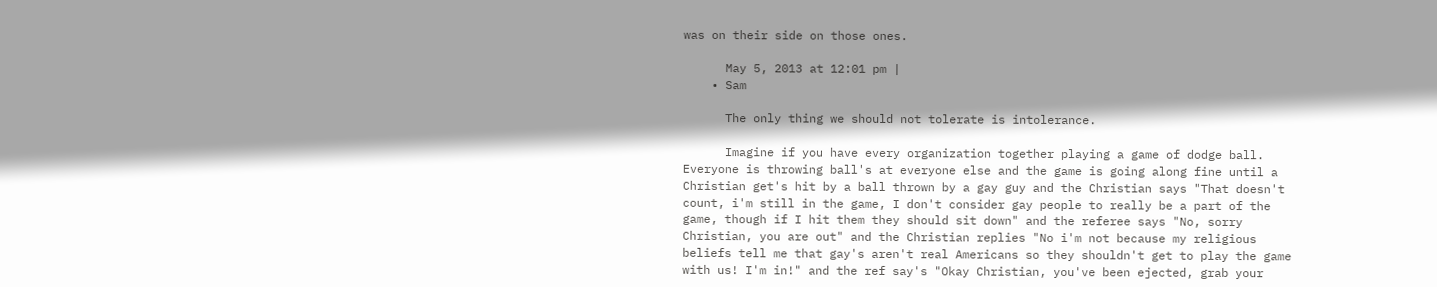was on their side on those ones.

      May 5, 2013 at 12:01 pm |
    • Sam

      The only thing we should not tolerate is intolerance.

      Imagine if you have every organization together playing a game of dodge ball. Everyone is throwing ball's at everyone else and the game is going along fine until a Christian get's hit by a ball thrown by a gay guy and the Christian says "That doesn't count, i'm still in the game, I don't consider gay people to really be a part of the game, though if I hit them they should sit down" and the referee says "No, sorry Christian, you are out" and the Christian replies "No i'm not because my religious beliefs tell me that gay's aren't real Americans so they shouldn't get to play the game with us! I'm in!" and the ref say's "Okay Christian, you've been ejected, grab your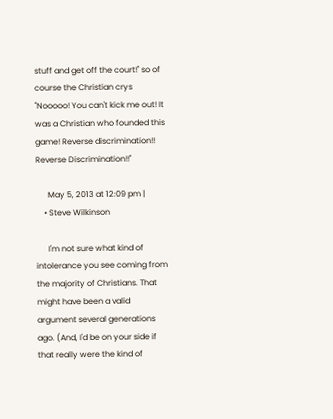stuff and get off the court!" so of course the Christian crys "Nooooo! You can't kick me out! It was a Christian who founded this game! Reverse discrimination!! Reverse Discrimination!!"

      May 5, 2013 at 12:09 pm |
    • Steve Wilkinson

      I'm not sure what kind of intolerance you see coming from the majority of Christians. That might have been a valid argument several generations ago. (And, I'd be on your side if that really were the kind of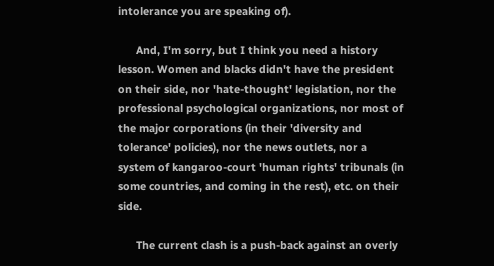intolerance you are speaking of).

      And, I'm sorry, but I think you need a history lesson. Women and blacks didn't have the president on their side, nor 'hate-thought' legislation, nor the professional psychological organizations, nor most of the major corporations (in their 'diversity and tolerance' policies), nor the news outlets, nor a system of kangaroo-court 'human rights' tribunals (in some countries, and coming in the rest), etc. on their side.

      The current clash is a push-back against an overly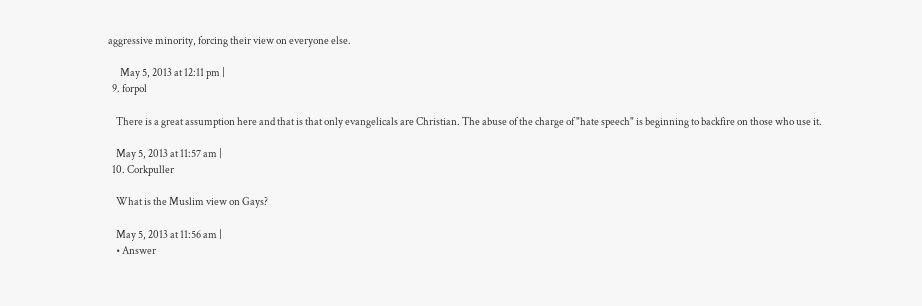aggressive minority, forcing their view on everyone else.

      May 5, 2013 at 12:11 pm |
  9. forpol

    There is a great assumption here and that is that only evangelicals are Christian. The abuse of the charge of "hate speech" is beginning to backfire on those who use it.

    May 5, 2013 at 11:57 am |
  10. Corkpuller

    What is the Muslim view on Gays?

    May 5, 2013 at 11:56 am |
    • Answer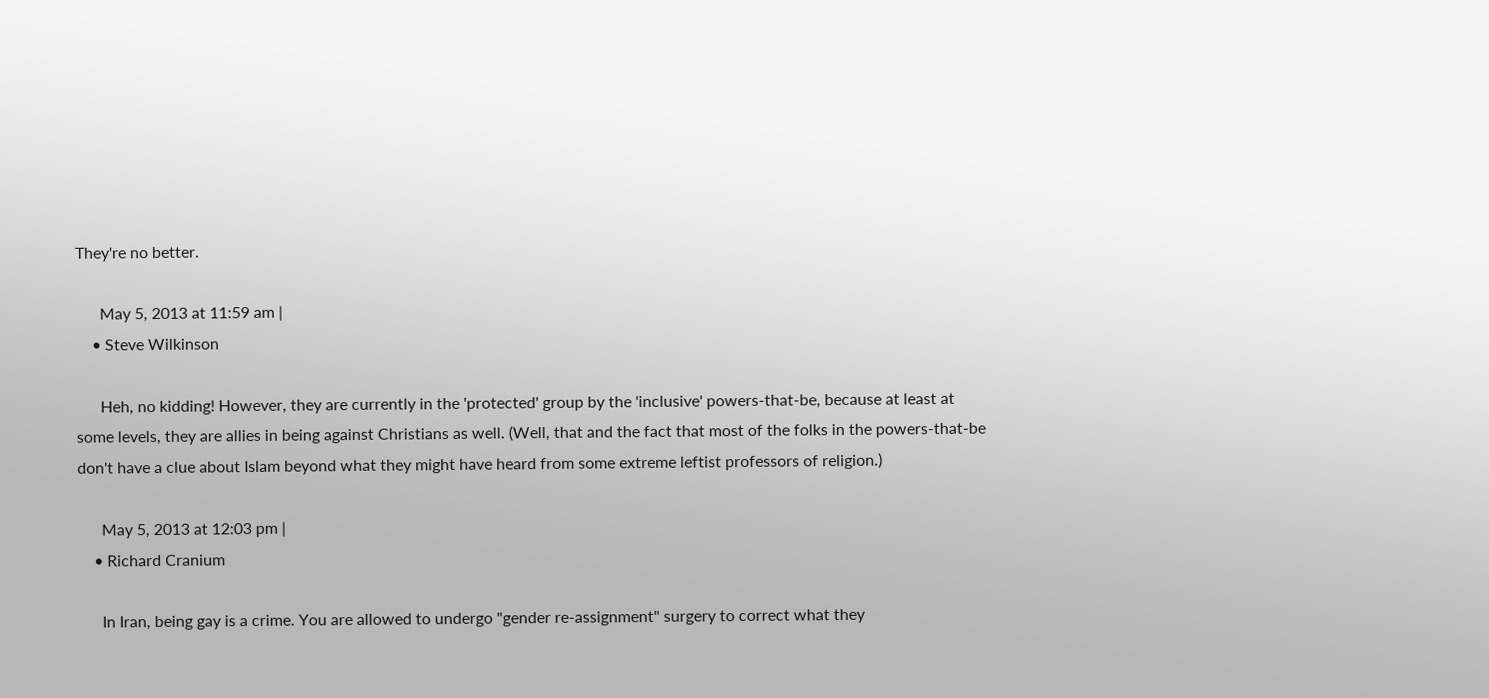They're no better.

      May 5, 2013 at 11:59 am |
    • Steve Wilkinson

      Heh, no kidding! However, they are currently in the 'protected' group by the 'inclusive' powers-that-be, because at least at some levels, they are allies in being against Christians as well. (Well, that and the fact that most of the folks in the powers-that-be don't have a clue about Islam beyond what they might have heard from some extreme leftist professors of religion.)

      May 5, 2013 at 12:03 pm |
    • Richard Cranium

      In Iran, being gay is a crime. You are allowed to undergo "gender re-assignment" surgery to correct what they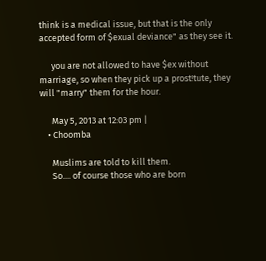think is a medical issue, but that is the only accepted form of $exual deviance" as they see it.

      you are not allowed to have $ex without marriage, so when they pick up a prost!tute, they will "marry" them for the hour.

      May 5, 2013 at 12:03 pm |
    • Choomba

      Muslims are told to kill them.
      So.... of course those who are born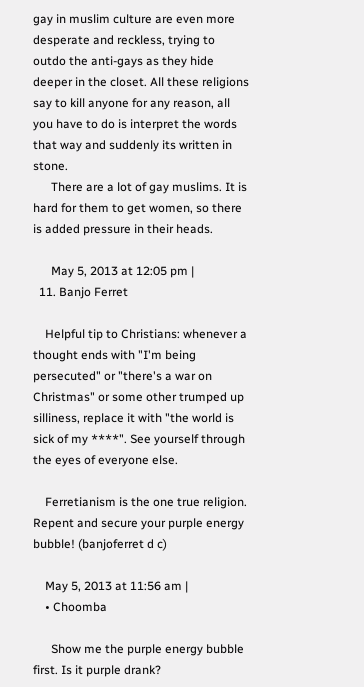gay in muslim culture are even more desperate and reckless, trying to outdo the anti-gays as they hide deeper in the closet. All these religions say to kill anyone for any reason, all you have to do is interpret the words that way and suddenly its written in stone.
      There are a lot of gay muslims. It is hard for them to get women, so there is added pressure in their heads.

      May 5, 2013 at 12:05 pm |
  11. Banjo Ferret

    Helpful tip to Christians: whenever a thought ends with "I'm being persecuted" or "there's a war on Christmas" or some other trumped up silliness, replace it with "the world is sick of my ****". See yourself through the eyes of everyone else.

    Ferretianism is the one true religion. Repent and secure your purple energy bubble! (banjoferret d c)

    May 5, 2013 at 11:56 am |
    • Choomba

      Show me the purple energy bubble first. Is it purple drank?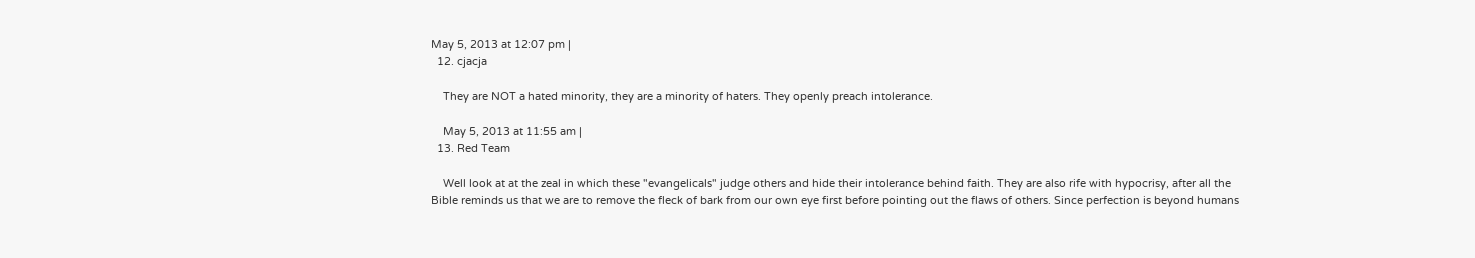May 5, 2013 at 12:07 pm |
  12. cjacja

    They are NOT a hated minority, they are a minority of haters. They openly preach intolerance.

    May 5, 2013 at 11:55 am |
  13. Red Team

    Well look at at the zeal in which these "evangelicals" judge others and hide their intolerance behind faith. They are also rife with hypocrisy, after all the Bible reminds us that we are to remove the fleck of bark from our own eye first before pointing out the flaws of others. Since perfection is beyond humans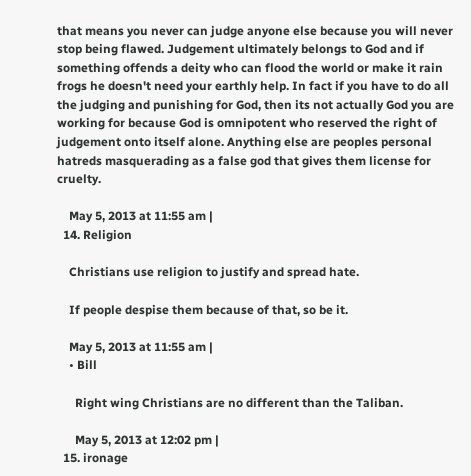that means you never can judge anyone else because you will never stop being flawed. Judgement ultimately belongs to God and if something offends a deity who can flood the world or make it rain frogs he doesn't need your earthly help. In fact if you have to do all the judging and punishing for God, then its not actually God you are working for because God is omnipotent who reserved the right of judgement onto itself alone. Anything else are peoples personal hatreds masquerading as a false god that gives them license for cruelty.

    May 5, 2013 at 11:55 am |
  14. Religion

    Christians use religion to justify and spread hate.

    If people despise them because of that, so be it.

    May 5, 2013 at 11:55 am |
    • Bill

      Right wing Christians are no different than the Taliban.

      May 5, 2013 at 12:02 pm |
  15. ironage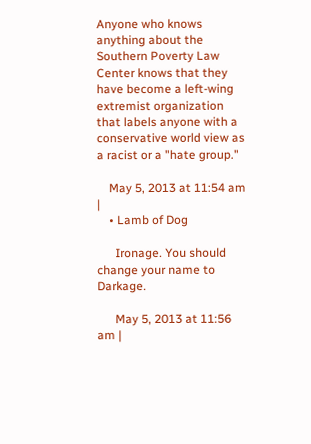Anyone who knows anything about the Southern Poverty Law Center knows that they have become a left-wing extremist organization that labels anyone with a conservative world view as a racist or a "hate group."

    May 5, 2013 at 11:54 am |
    • Lamb of Dog

      Ironage. You should change your name to Darkage.

      May 5, 2013 at 11:56 am |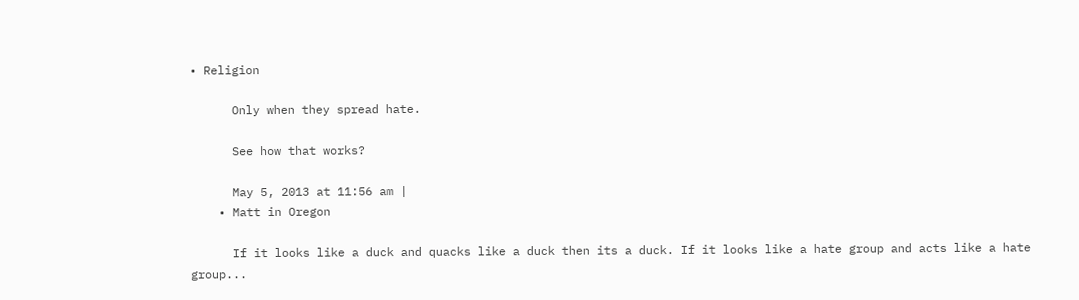• Religion

      Only when they spread hate.

      See how that works?

      May 5, 2013 at 11:56 am |
    • Matt in Oregon

      If it looks like a duck and quacks like a duck then its a duck. If it looks like a hate group and acts like a hate group...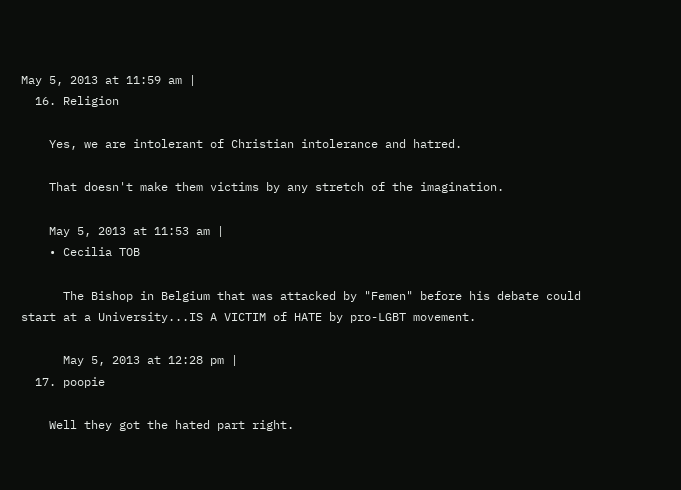May 5, 2013 at 11:59 am |
  16. Religion

    Yes, we are intolerant of Christian intolerance and hatred.

    That doesn't make them victims by any stretch of the imagination.

    May 5, 2013 at 11:53 am |
    • Cecilia TOB

      The Bishop in Belgium that was attacked by "Femen" before his debate could start at a University...IS A VICTIM of HATE by pro-LGBT movement.

      May 5, 2013 at 12:28 pm |
  17. poopie

    Well they got the hated part right.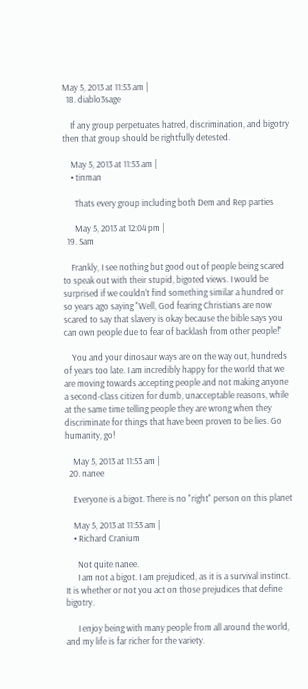May 5, 2013 at 11:53 am |
  18. diablo3sage

    If any group perpetuates hatred, discrimination, and bigotry then that group should be rightfully detested.

    May 5, 2013 at 11:53 am |
    • tinman

      Thats every group including both Dem and Rep parties

      May 5, 2013 at 12:04 pm |
  19. Sam

    Frankly, I see nothing but good out of people being scared to speak out with their stupid, bigoted views. I would be surprised if we couldn't find something similar a hundred or so years ago saying "Well, God fearing Christians are now scared to say that slavery is okay because the bible says you can own people due to fear of backlash from other people!"

    You and your dinosaur ways are on the way out, hundreds of years too late. I am incredibly happy for the world that we are moving towards accepting people and not making anyone a second-class citizen for dumb, unacceptable reasons, while at the same time telling people they are wrong when they discriminate for things that have been proven to be lies. Go humanity, go!

    May 5, 2013 at 11:53 am |
  20. nanee

    Everyone is a bigot. There is no "right" person on this planet

    May 5, 2013 at 11:53 am |
    • Richard Cranium

      Not quite nanee.
      I am not a bigot. I am prejudiced, as it is a survival instinct. It is whether or not you act on those prejudices that define bigotry.

      I enjoy being with many people from all around the world, and my life is far richer for the variety.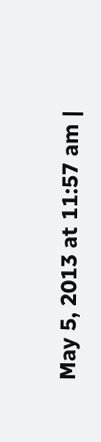May 5, 2013 at 11:57 am |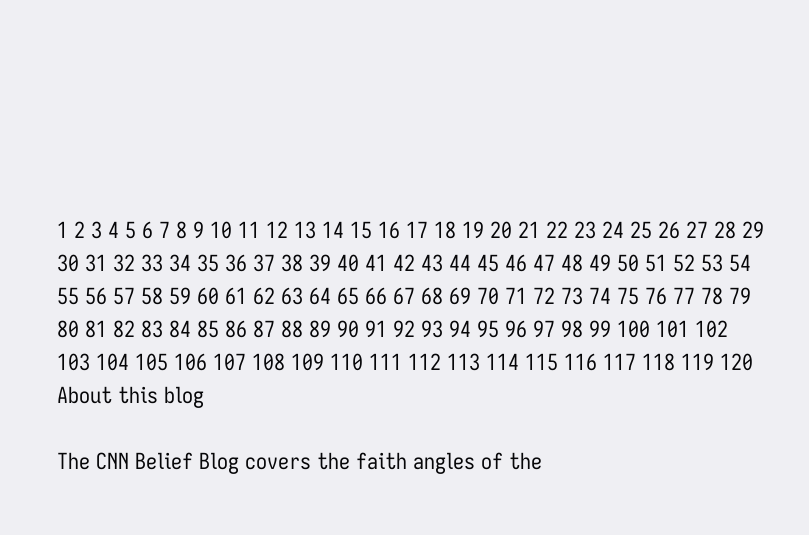1 2 3 4 5 6 7 8 9 10 11 12 13 14 15 16 17 18 19 20 21 22 23 24 25 26 27 28 29 30 31 32 33 34 35 36 37 38 39 40 41 42 43 44 45 46 47 48 49 50 51 52 53 54 55 56 57 58 59 60 61 62 63 64 65 66 67 68 69 70 71 72 73 74 75 76 77 78 79 80 81 82 83 84 85 86 87 88 89 90 91 92 93 94 95 96 97 98 99 100 101 102 103 104 105 106 107 108 109 110 111 112 113 114 115 116 117 118 119 120
About this blog

The CNN Belief Blog covers the faith angles of the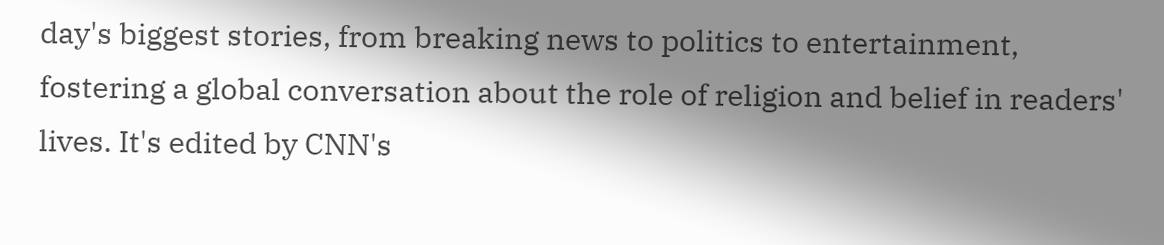day's biggest stories, from breaking news to politics to entertainment, fostering a global conversation about the role of religion and belief in readers' lives. It's edited by CNN's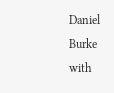Daniel Burke with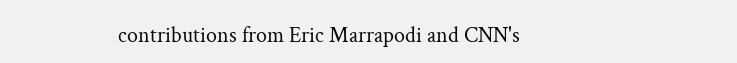contributions from Eric Marrapodi and CNN's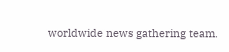worldwide news gathering team.